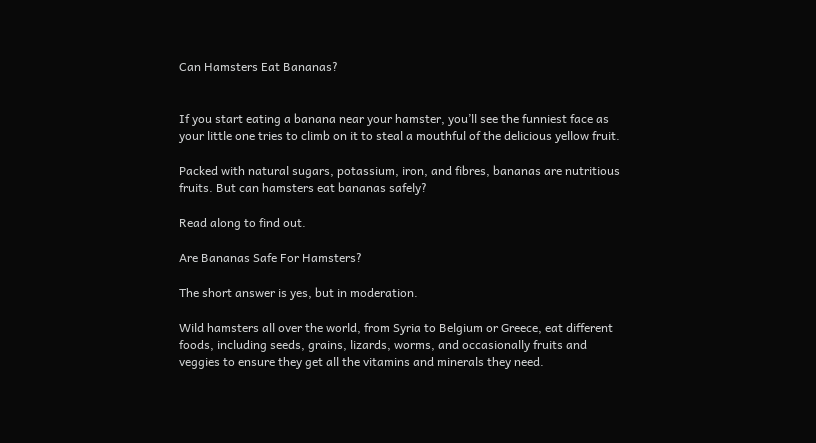Can Hamsters Eat Bananas?


If you start eating a banana near your hamster, you’ll see the funniest face as your little one tries to climb on it to steal a mouthful of the delicious yellow fruit.

Packed with natural sugars, potassium, iron, and fibres, bananas are nutritious fruits. But can hamsters eat bananas safely?

Read along to find out.

Are Bananas Safe For Hamsters?

The short answer is yes, but in moderation.

Wild hamsters all over the world, from Syria to Belgium or Greece, eat different foods, including seeds, grains, lizards, worms, and occasionally fruits and veggies to ensure they get all the vitamins and minerals they need.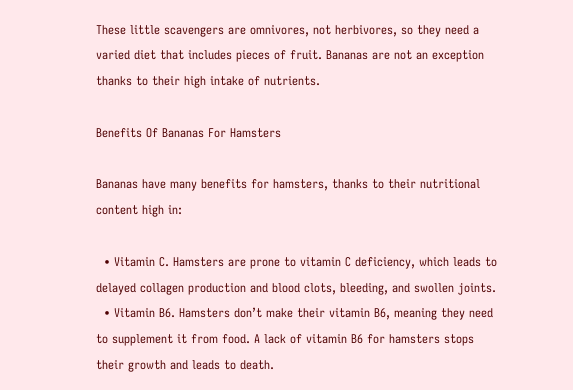These little scavengers are omnivores, not herbivores, so they need a varied diet that includes pieces of fruit. Bananas are not an exception thanks to their high intake of nutrients.

Benefits Of Bananas For Hamsters

Bananas have many benefits for hamsters, thanks to their nutritional content high in:

  • Vitamin C. Hamsters are prone to vitamin C deficiency, which leads to delayed collagen production and blood clots, bleeding, and swollen joints.
  • Vitamin B6. Hamsters don’t make their vitamin B6, meaning they need to supplement it from food. A lack of vitamin B6 for hamsters stops their growth and leads to death.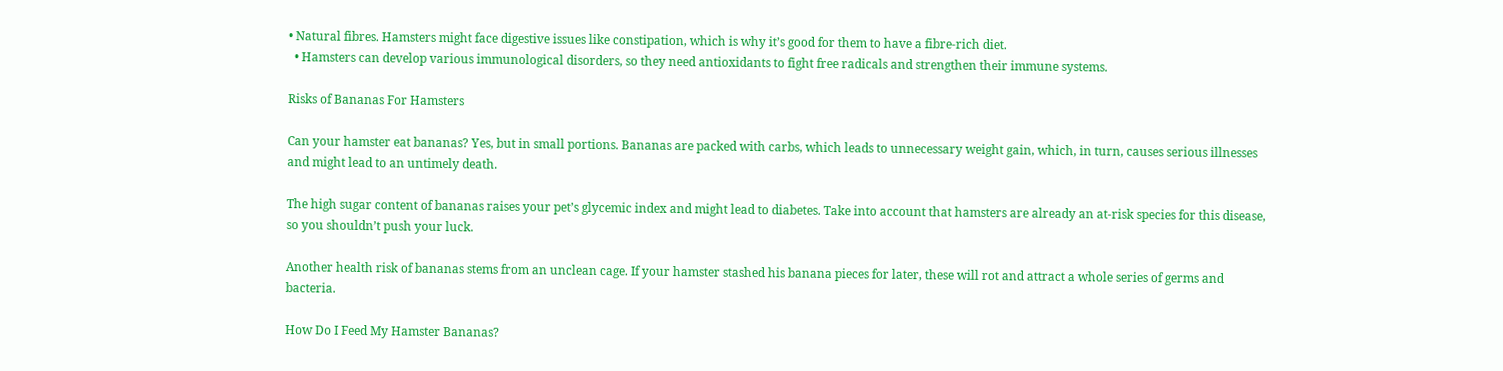• Natural fibres. Hamsters might face digestive issues like constipation, which is why it’s good for them to have a fibre-rich diet.
  • Hamsters can develop various immunological disorders, so they need antioxidants to fight free radicals and strengthen their immune systems.

Risks of Bananas For Hamsters

Can your hamster eat bananas? Yes, but in small portions. Bananas are packed with carbs, which leads to unnecessary weight gain, which, in turn, causes serious illnesses and might lead to an untimely death.

The high sugar content of bananas raises your pet’s glycemic index and might lead to diabetes. Take into account that hamsters are already an at-risk species for this disease, so you shouldn’t push your luck.

Another health risk of bananas stems from an unclean cage. If your hamster stashed his banana pieces for later, these will rot and attract a whole series of germs and bacteria.

How Do I Feed My Hamster Bananas?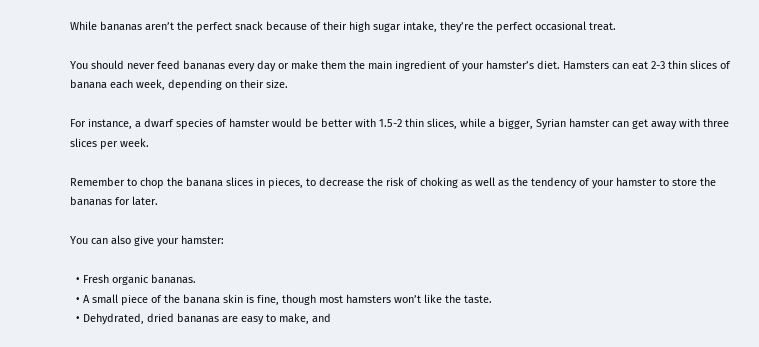While bananas aren’t the perfect snack because of their high sugar intake, they’re the perfect occasional treat.

You should never feed bananas every day or make them the main ingredient of your hamster’s diet. Hamsters can eat 2-3 thin slices of banana each week, depending on their size.

For instance, a dwarf species of hamster would be better with 1.5-2 thin slices, while a bigger, Syrian hamster can get away with three slices per week.

Remember to chop the banana slices in pieces, to decrease the risk of choking as well as the tendency of your hamster to store the bananas for later.

You can also give your hamster:

  • Fresh organic bananas.
  • A small piece of the banana skin is fine, though most hamsters won’t like the taste.
  • Dehydrated, dried bananas are easy to make, and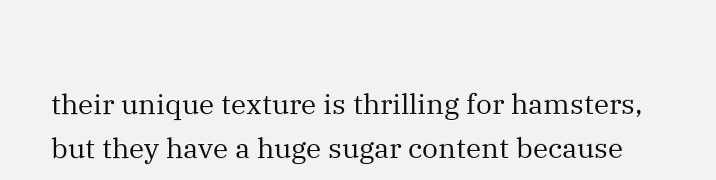their unique texture is thrilling for hamsters, but they have a huge sugar content because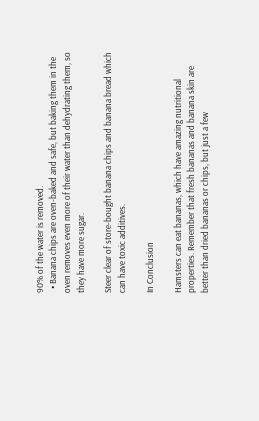90% of the water is removed.
  • Banana chips are oven-baked and safe, but baking them in the oven removes even more of their water than dehydrating them, so they have more sugar.

Steer clear of store-bought banana chips and banana bread which can have toxic additives.

In Conclusion

Hamsters can eat bananas, which have amazing nutritional properties. Remember that fresh bananas and banana skin are better than dried bananas or chips, but just a few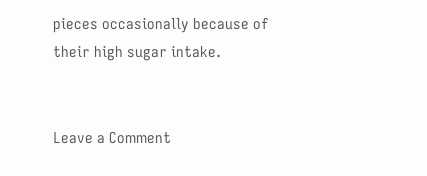pieces occasionally because of their high sugar intake.


Leave a Comment